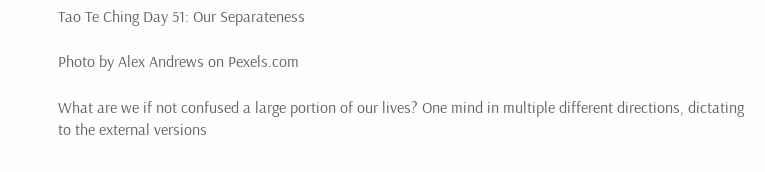Tao Te Ching Day 51: Our Separateness

Photo by Alex Andrews on Pexels.com

What are we if not confused a large portion of our lives? One mind in multiple different directions, dictating to the external versions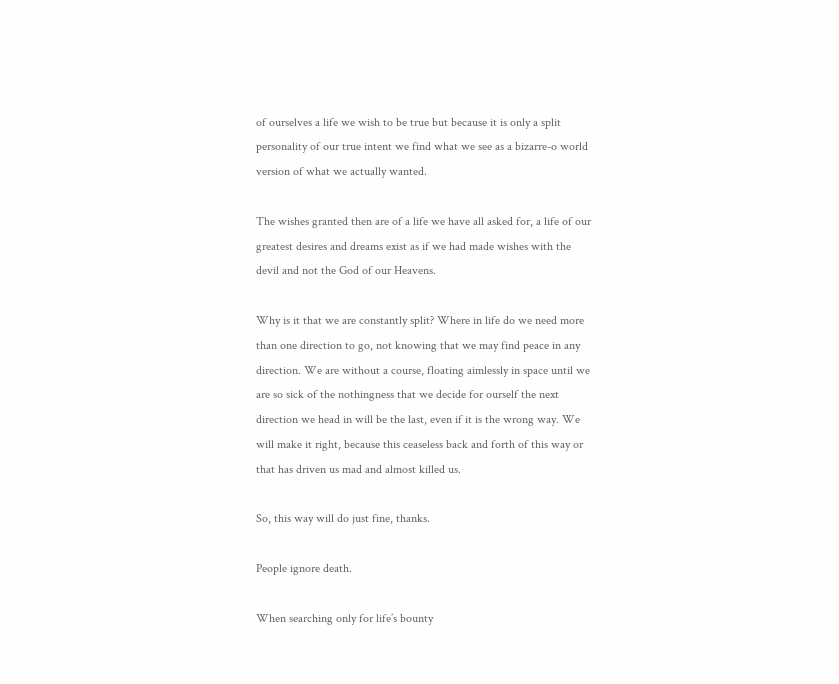of ourselves a life we wish to be true but because it is only a split personality of our true intent we find what we see as a bizarre-o world version of what we actually wanted.

The wishes granted then are of a life we have all asked for, a life of our greatest desires and dreams exist as if we had made wishes with the devil and not the God of our Heavens.

Why is it that we are constantly split? Where in life do we need more than one direction to go, not knowing that we may find peace in any direction. We are without a course, floating aimlessly in space until we are so sick of the nothingness that we decide for ourself the next direction we head in will be the last, even if it is the wrong way. We will make it right, because this ceaseless back and forth of this way or that has driven us mad and almost killed us.

So, this way will do just fine, thanks.

People ignore death.

When searching only for life’s bounty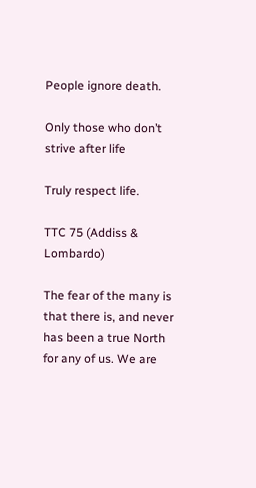People ignore death.

Only those who don’t strive after life

Truly respect life.

TTC 75 (Addiss & Lombardo)

The fear of the many is that there is, and never has been a true North for any of us. We are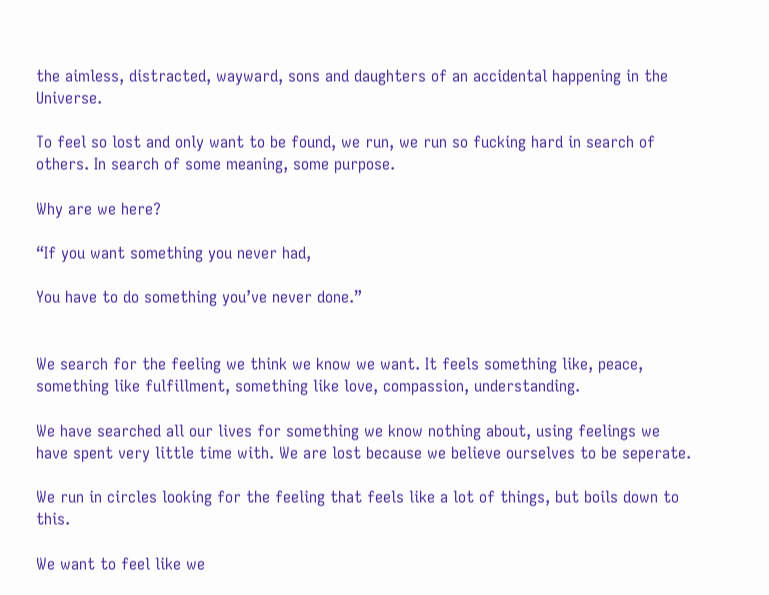the aimless, distracted, wayward, sons and daughters of an accidental happening in the Universe.

To feel so lost and only want to be found, we run, we run so fucking hard in search of others. In search of some meaning, some purpose.

Why are we here?

“If you want something you never had,

You have to do something you’ve never done.”


We search for the feeling we think we know we want. It feels something like, peace, something like fulfillment, something like love, compassion, understanding.

We have searched all our lives for something we know nothing about, using feelings we have spent very little time with. We are lost because we believe ourselves to be seperate.

We run in circles looking for the feeling that feels like a lot of things, but boils down to this.

We want to feel like we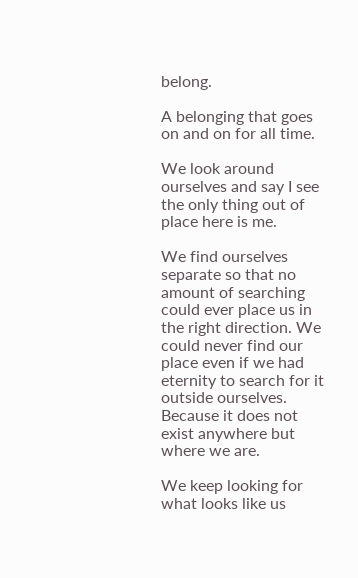belong.

A belonging that goes on and on for all time.

We look around ourselves and say I see the only thing out of place here is me.

We find ourselves separate so that no amount of searching could ever place us in the right direction. We could never find our place even if we had eternity to search for it outside ourselves. Because it does not exist anywhere but where we are.

We keep looking for what looks like us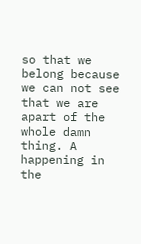so that we belong because we can not see that we are apart of the whole damn thing. A happening in the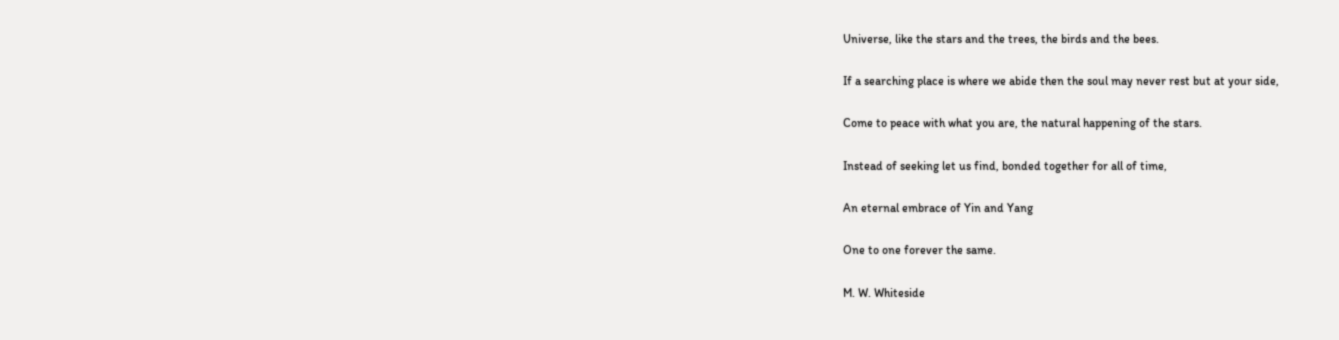Universe, like the stars and the trees, the birds and the bees.

If a searching place is where we abide then the soul may never rest but at your side,

Come to peace with what you are, the natural happening of the stars.

Instead of seeking let us find, bonded together for all of time,

An eternal embrace of Yin and Yang

One to one forever the same.

M. W. Whiteside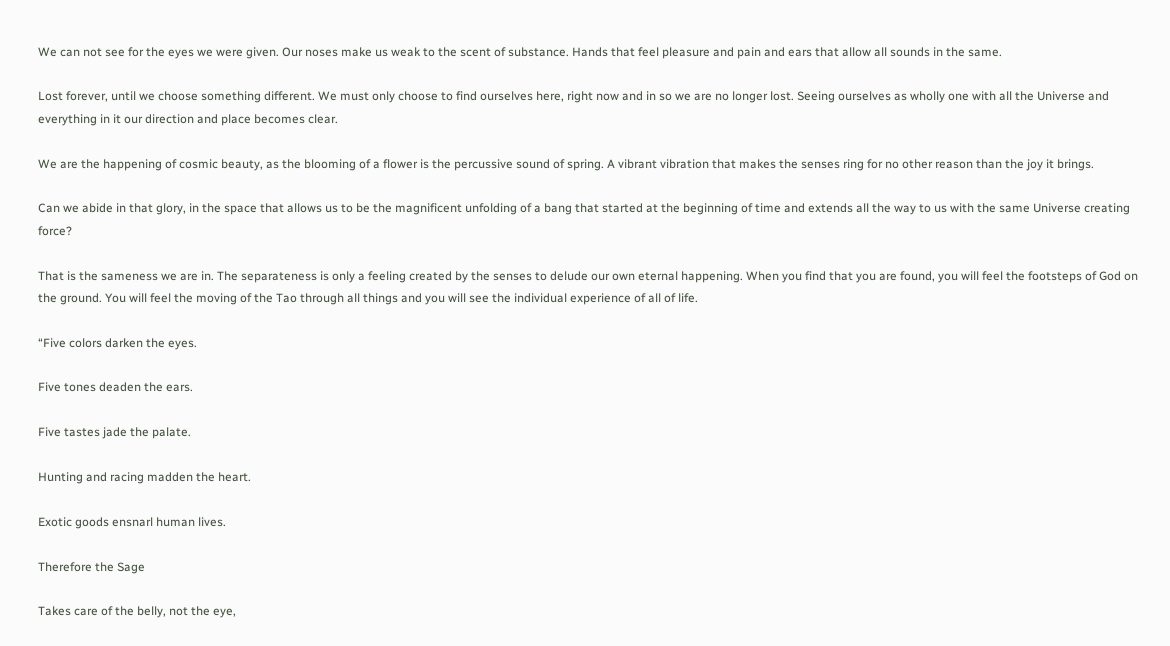We can not see for the eyes we were given. Our noses make us weak to the scent of substance. Hands that feel pleasure and pain and ears that allow all sounds in the same.

Lost forever, until we choose something different. We must only choose to find ourselves here, right now and in so we are no longer lost. Seeing ourselves as wholly one with all the Universe and everything in it our direction and place becomes clear.

We are the happening of cosmic beauty, as the blooming of a flower is the percussive sound of spring. A vibrant vibration that makes the senses ring for no other reason than the joy it brings.

Can we abide in that glory, in the space that allows us to be the magnificent unfolding of a bang that started at the beginning of time and extends all the way to us with the same Universe creating force?

That is the sameness we are in. The separateness is only a feeling created by the senses to delude our own eternal happening. When you find that you are found, you will feel the footsteps of God on the ground. You will feel the moving of the Tao through all things and you will see the individual experience of all of life.

“Five colors darken the eyes.

Five tones deaden the ears.

Five tastes jade the palate.

Hunting and racing madden the heart.

Exotic goods ensnarl human lives.

Therefore the Sage

Takes care of the belly, not the eye,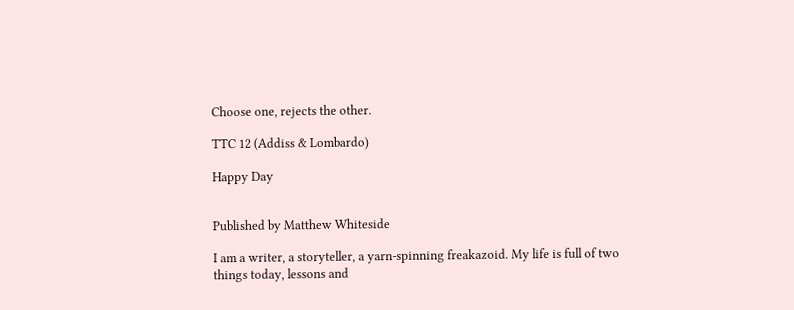Choose one, rejects the other.

TTC 12 (Addiss & Lombardo)

Happy Day


Published by Matthew Whiteside

I am a writer, a storyteller, a yarn-spinning freakazoid. My life is full of two things today, lessons and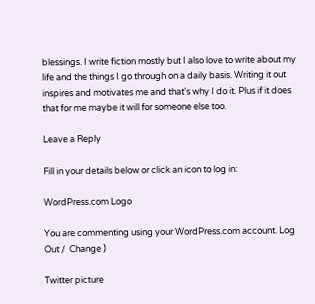blessings. I write fiction mostly but I also love to write about my life and the things I go through on a daily basis. Writing it out inspires and motivates me and that's why I do it. Plus if it does that for me maybe it will for someone else too.

Leave a Reply

Fill in your details below or click an icon to log in:

WordPress.com Logo

You are commenting using your WordPress.com account. Log Out /  Change )

Twitter picture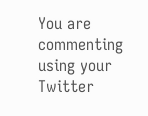You are commenting using your Twitter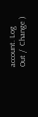account. Log Out /  Change )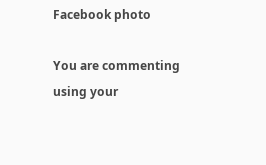Facebook photo

You are commenting using your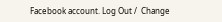Facebook account. Log Out /  Change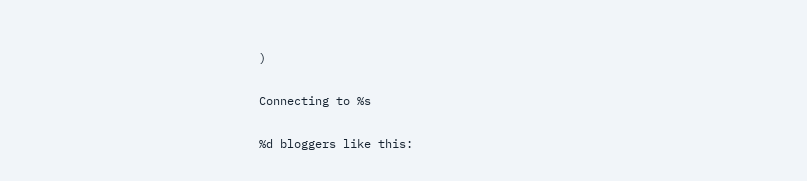)

Connecting to %s

%d bloggers like this: